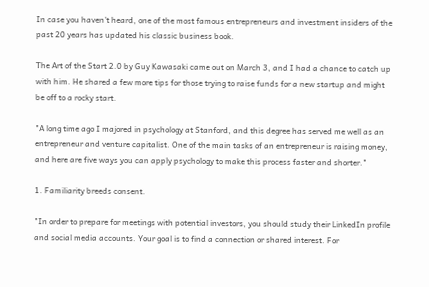In case you haven't heard, one of the most famous entrepreneurs and investment insiders of the past 20 years has updated his classic business book.

The Art of the Start 2.0 by Guy Kawasaki came out on March 3, and I had a chance to catch up with him. He shared a few more tips for those trying to raise funds for a new startup and might be off to a rocky start.

"A long time ago I majored in psychology at Stanford, and this degree has served me well as an entrepreneur and venture capitalist. One of the main tasks of an entrepreneur is raising money, and here are five ways you can apply psychology to make this process faster and shorter."

1. Familiarity breeds consent.

"In order to prepare for meetings with potential investors, you should study their LinkedIn profile and social media accounts. Your goal is to find a connection or shared interest. For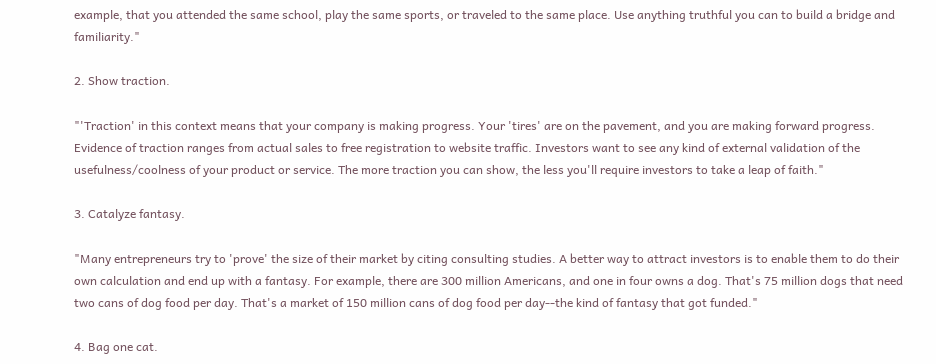example, that you attended the same school, play the same sports, or traveled to the same place. Use anything truthful you can to build a bridge and familiarity."

2. Show traction.

"'Traction' in this context means that your company is making progress. Your 'tires' are on the pavement, and you are making forward progress. Evidence of traction ranges from actual sales to free registration to website traffic. Investors want to see any kind of external validation of the usefulness/coolness of your product or service. The more traction you can show, the less you'll require investors to take a leap of faith."

3. Catalyze fantasy.

"Many entrepreneurs try to 'prove' the size of their market by citing consulting studies. A better way to attract investors is to enable them to do their own calculation and end up with a fantasy. For example, there are 300 million Americans, and one in four owns a dog. That's 75 million dogs that need two cans of dog food per day. That's a market of 150 million cans of dog food per day--the kind of fantasy that got funded."

4. Bag one cat.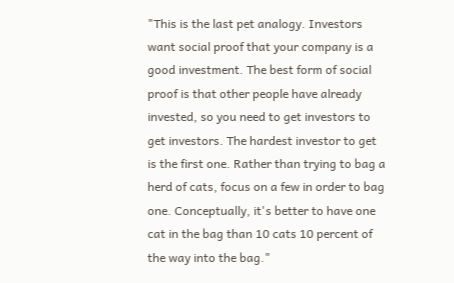"This is the last pet analogy. Investors want social proof that your company is a good investment. The best form of social proof is that other people have already invested, so you need to get investors to get investors. The hardest investor to get is the first one. Rather than trying to bag a herd of cats, focus on a few in order to bag one. Conceptually, it's better to have one cat in the bag than 10 cats 10 percent of the way into the bag."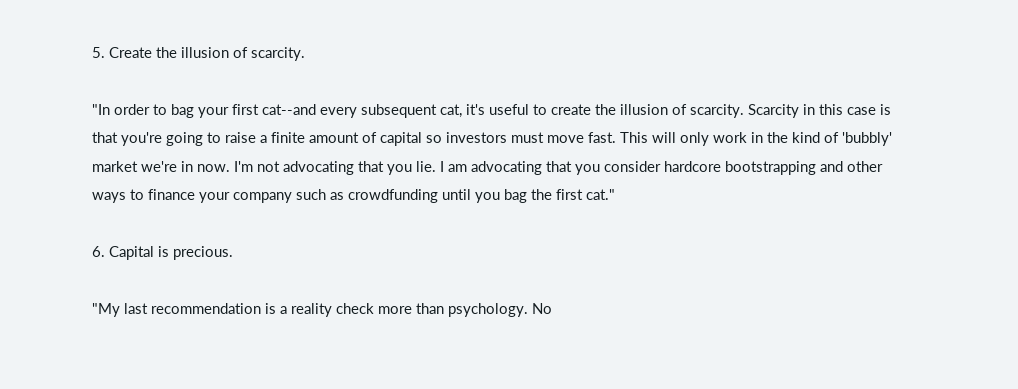5. Create the illusion of scarcity.

"In order to bag your first cat--and every subsequent cat, it's useful to create the illusion of scarcity. Scarcity in this case is that you're going to raise a finite amount of capital so investors must move fast. This will only work in the kind of 'bubbly' market we're in now. I'm not advocating that you lie. I am advocating that you consider hardcore bootstrapping and other ways to finance your company such as crowdfunding until you bag the first cat."

6. Capital is precious.

"My last recommendation is a reality check more than psychology. No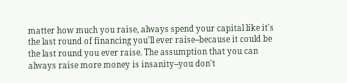matter how much you raise, always spend your capital like it's the last round of financing you'll ever raise--because it could be the last round you ever raise. The assumption that you can always raise more money is insanity--you don't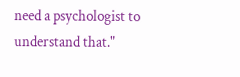need a psychologist to understand that."